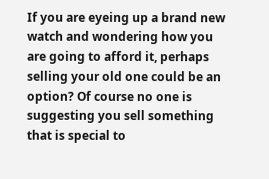If you are eyeing up a brand new watch and wondering how you are going to afford it, perhaps selling your old one could be an option? Of course no one is suggesting you sell something that is special to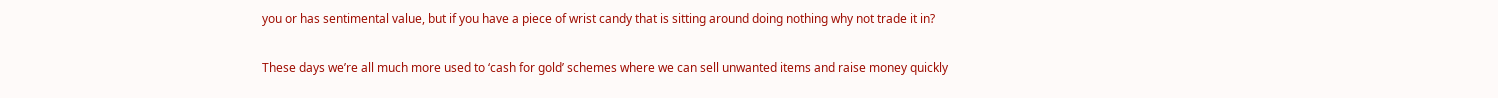you or has sentimental value, but if you have a piece of wrist candy that is sitting around doing nothing why not trade it in?

These days we’re all much more used to ‘cash for gold’ schemes where we can sell unwanted items and raise money quickly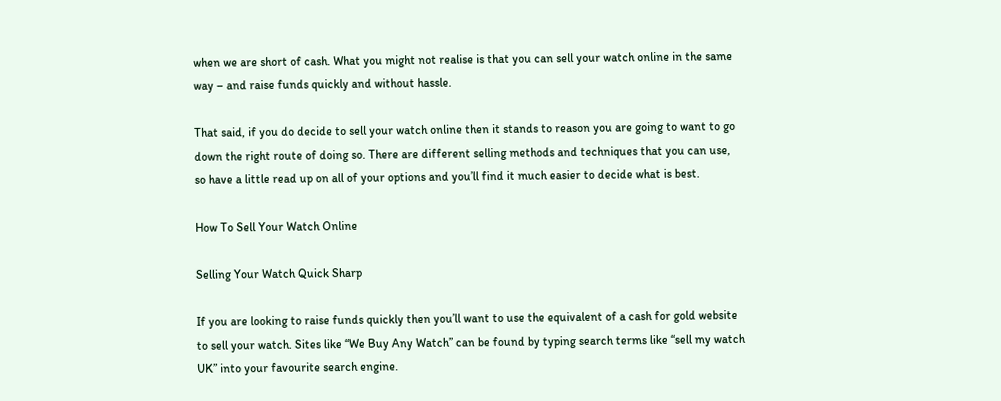when we are short of cash. What you might not realise is that you can sell your watch online in the same way – and raise funds quickly and without hassle.

That said, if you do decide to sell your watch online then it stands to reason you are going to want to go down the right route of doing so. There are different selling methods and techniques that you can use, so have a little read up on all of your options and you’ll find it much easier to decide what is best.

How To Sell Your Watch Online

Selling Your Watch Quick Sharp

If you are looking to raise funds quickly then you’ll want to use the equivalent of a cash for gold website to sell your watch. Sites like “We Buy Any Watch” can be found by typing search terms like “sell my watch UK” into your favourite search engine.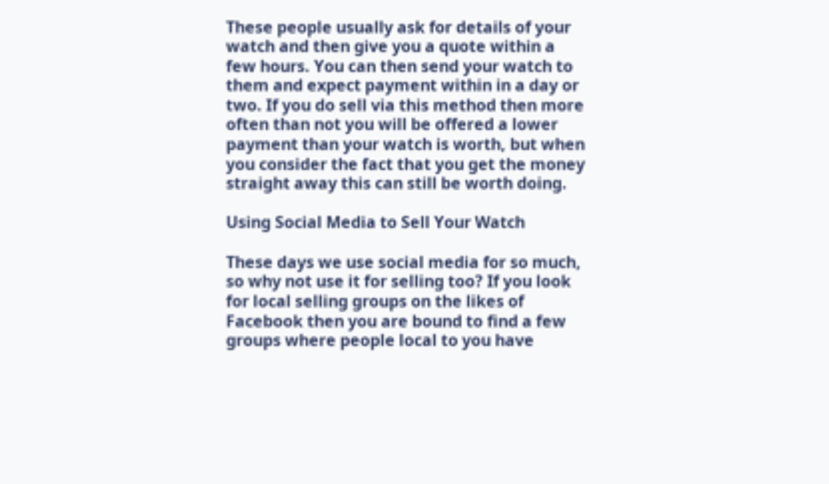These people usually ask for details of your watch and then give you a quote within a few hours. You can then send your watch to them and expect payment within in a day or two. If you do sell via this method then more often than not you will be offered a lower payment than your watch is worth, but when you consider the fact that you get the money straight away this can still be worth doing.

Using Social Media to Sell Your Watch

These days we use social media for so much, so why not use it for selling too? If you look for local selling groups on the likes of Facebook then you are bound to find a few groups where people local to you have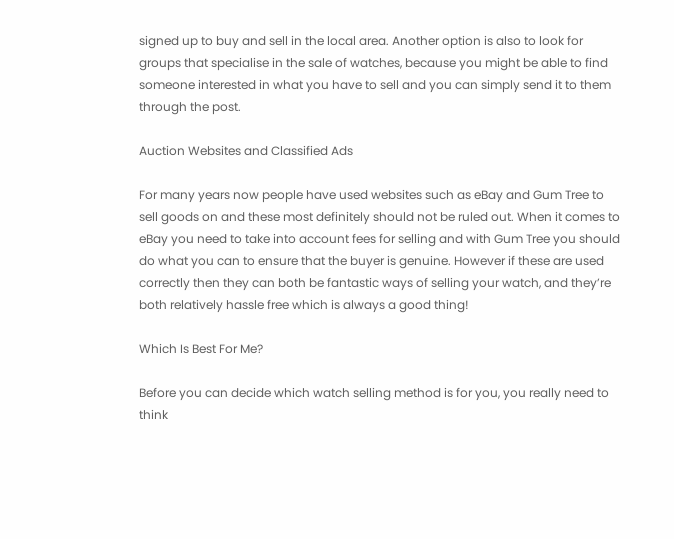signed up to buy and sell in the local area. Another option is also to look for groups that specialise in the sale of watches, because you might be able to find someone interested in what you have to sell and you can simply send it to them through the post.

Auction Websites and Classified Ads

For many years now people have used websites such as eBay and Gum Tree to sell goods on and these most definitely should not be ruled out. When it comes to eBay you need to take into account fees for selling and with Gum Tree you should do what you can to ensure that the buyer is genuine. However if these are used correctly then they can both be fantastic ways of selling your watch, and they’re both relatively hassle free which is always a good thing!

Which Is Best For Me?

Before you can decide which watch selling method is for you, you really need to think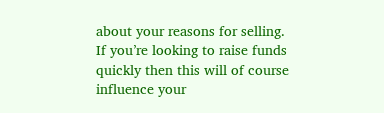about your reasons for selling. If you’re looking to raise funds quickly then this will of course influence your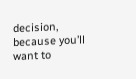decision, because you’ll want to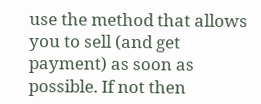use the method that allows you to sell (and get payment) as soon as possible. If not then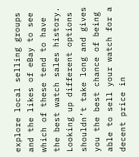explore local selling groups and the likes of eBay to see which of these tend to have the best watch sales history. Looking up different options shouldn’t take long and gives you the best chance of being able to sell your watch for a decent price in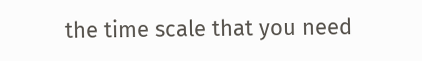the time scale that you need